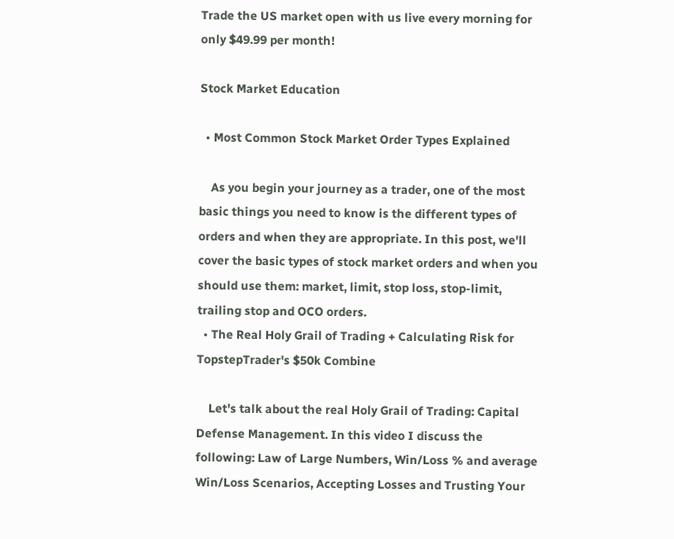Trade the US market open with us live every morning for only $49.99 per month!

Stock Market Education

  • Most Common Stock Market Order Types Explained

    As you begin your journey as a trader, one of the most basic things you need to know is the different types of orders and when they are appropriate. In this post, we'll cover the basic types of stock market orders and when you should use them: market, limit, stop loss, stop-limit, trailing stop and OCO orders.
  • The Real Holy Grail of Trading + Calculating Risk for TopstepTrader's $50k Combine

    Let's talk about the real Holy Grail of Trading: Capital Defense Management. In this video I discuss the following: Law of Large Numbers, Win/Loss % and average Win/Loss Scenarios, Accepting Losses and Trusting Your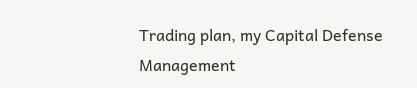Trading plan, my Capital Defense Management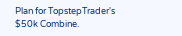Plan for TopstepTrader's $50k Combine.